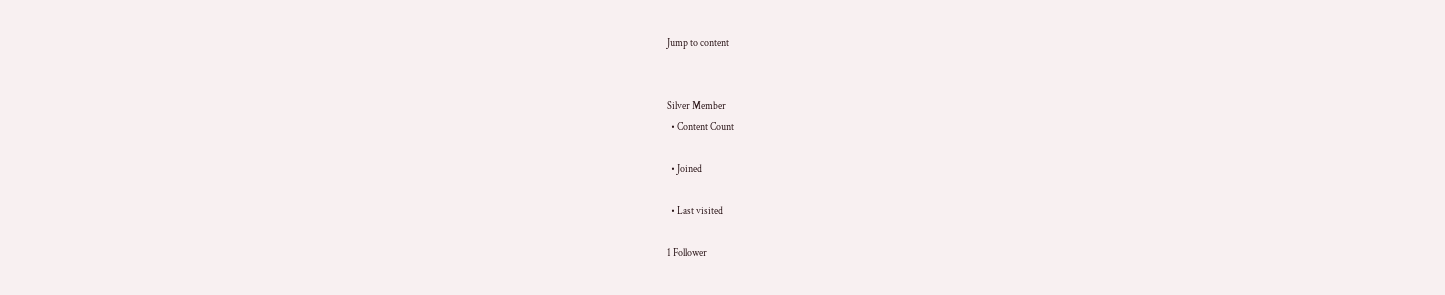Jump to content


Silver Member
  • Content Count

  • Joined

  • Last visited

1 Follower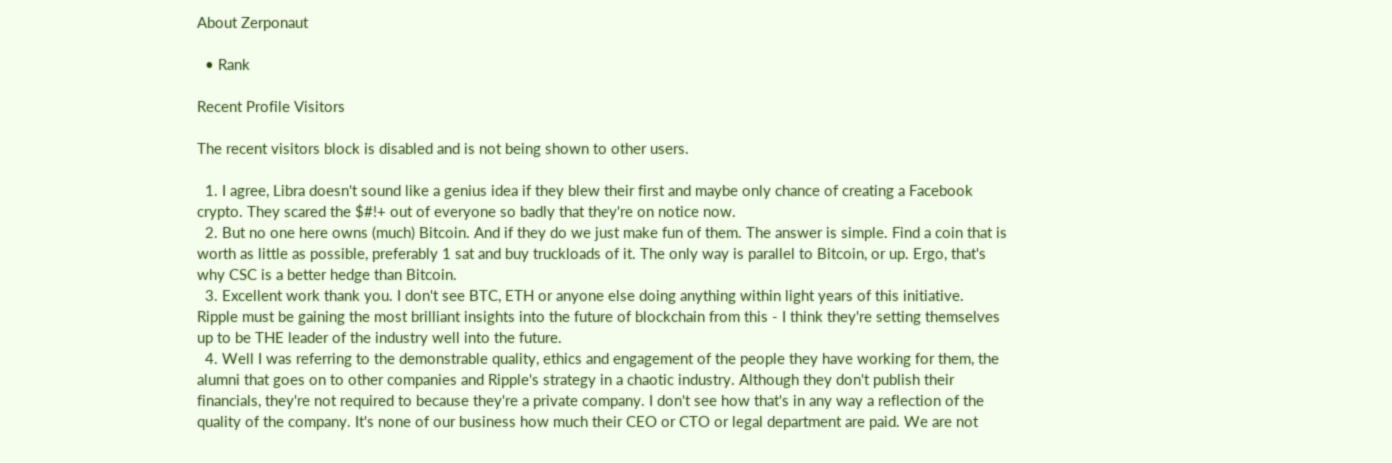About Zerponaut

  • Rank

Recent Profile Visitors

The recent visitors block is disabled and is not being shown to other users.

  1. I agree, Libra doesn't sound like a genius idea if they blew their first and maybe only chance of creating a Facebook crypto. They scared the $#!+ out of everyone so badly that they're on notice now.
  2. But no one here owns (much) Bitcoin. And if they do we just make fun of them. The answer is simple. Find a coin that is worth as little as possible, preferably 1 sat and buy truckloads of it. The only way is parallel to Bitcoin, or up. Ergo, that's why CSC is a better hedge than Bitcoin.
  3. Excellent work thank you. I don't see BTC, ETH or anyone else doing anything within light years of this initiative. Ripple must be gaining the most brilliant insights into the future of blockchain from this - I think they're setting themselves up to be THE leader of the industry well into the future.
  4. Well I was referring to the demonstrable quality, ethics and engagement of the people they have working for them, the alumni that goes on to other companies and Ripple's strategy in a chaotic industry. Although they don't publish their financials, they're not required to because they're a private company. I don't see how that's in any way a reflection of the quality of the company. It's none of our business how much their CEO or CTO or legal department are paid. We are not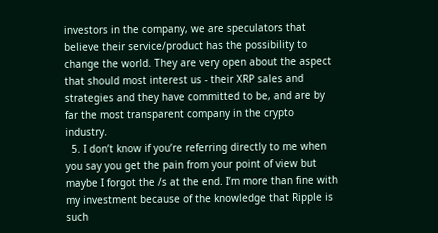investors in the company, we are speculators that believe their service/product has the possibility to change the world. They are very open about the aspect that should most interest us - their XRP sales and strategies and they have committed to be, and are by far the most transparent company in the crypto industry.
  5. I don’t know if you’re referring directly to me when you say you get the pain from your point of view but maybe I forgot the /s at the end. I’m more than fine with my investment because of the knowledge that Ripple is such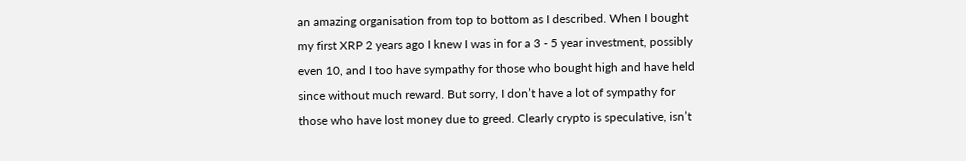an amazing organisation from top to bottom as I described. When I bought my first XRP 2 years ago I knew I was in for a 3 - 5 year investment, possibly even 10, and I too have sympathy for those who bought high and have held since without much reward. But sorry, I don’t have a lot of sympathy for those who have lost money due to greed. Clearly crypto is speculative, isn’t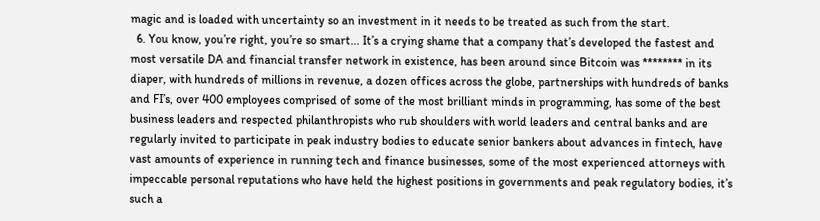magic and is loaded with uncertainty so an investment in it needs to be treated as such from the start.
  6. You know, you’re right, you’re so smart... It’s a crying shame that a company that’s developed the fastest and most versatile DA and financial transfer network in existence, has been around since Bitcoin was ******** in its diaper, with hundreds of millions in revenue, a dozen offices across the globe, partnerships with hundreds of banks and FI’s, over 400 employees comprised of some of the most brilliant minds in programming, has some of the best business leaders and respected philanthropists who rub shoulders with world leaders and central banks and are regularly invited to participate in peak industry bodies to educate senior bankers about advances in fintech, have vast amounts of experience in running tech and finance businesses, some of the most experienced attorneys with impeccable personal reputations who have held the highest positions in governments and peak regulatory bodies, it’s such a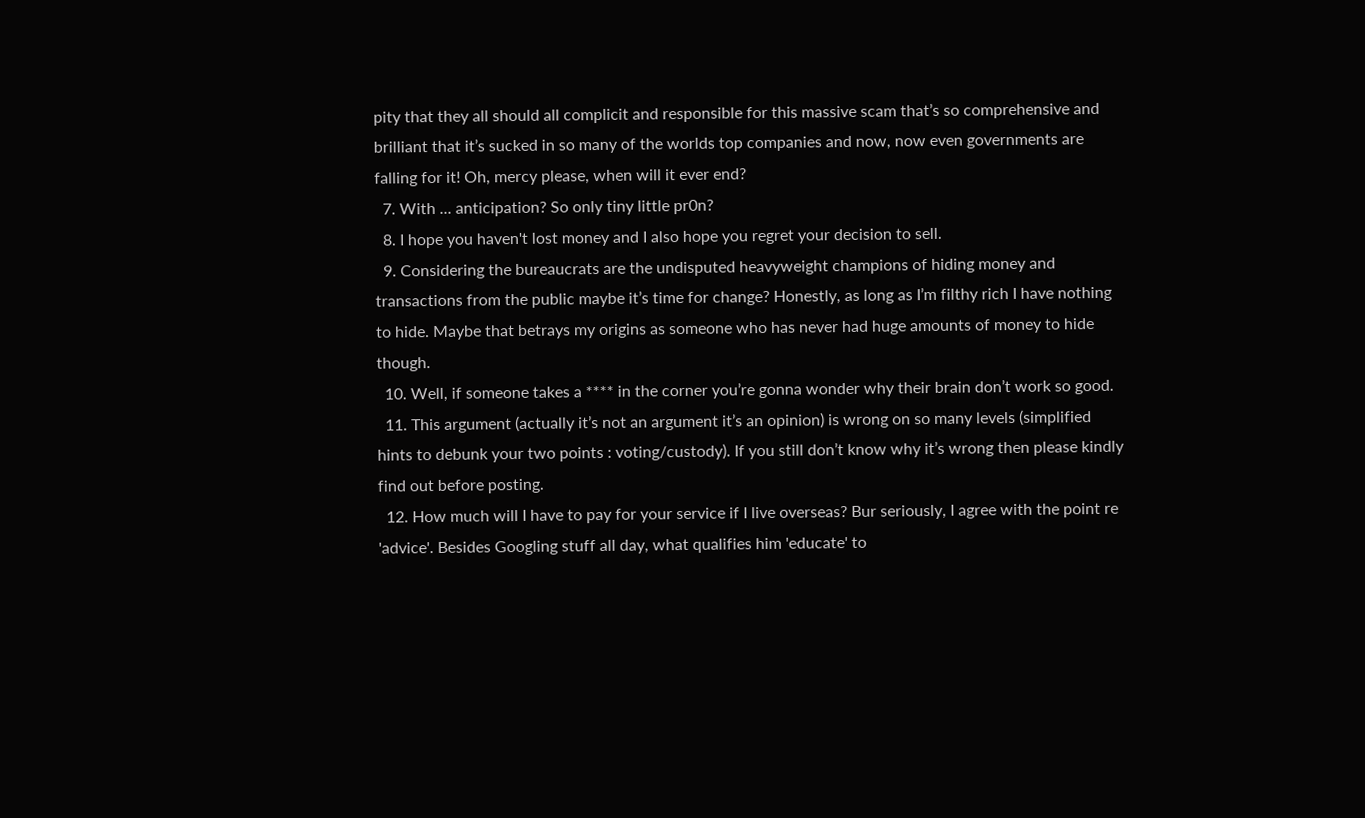pity that they all should all complicit and responsible for this massive scam that’s so comprehensive and brilliant that it’s sucked in so many of the worlds top companies and now, now even governments are falling for it! Oh, mercy please, when will it ever end?
  7. With ... anticipation? So only tiny little pr0n?
  8. I hope you haven't lost money and I also hope you regret your decision to sell.
  9. Considering the bureaucrats are the undisputed heavyweight champions of hiding money and transactions from the public maybe it’s time for change? Honestly, as long as I’m filthy rich I have nothing to hide. Maybe that betrays my origins as someone who has never had huge amounts of money to hide though.
  10. Well, if someone takes a **** in the corner you’re gonna wonder why their brain don’t work so good.
  11. This argument (actually it’s not an argument it’s an opinion) is wrong on so many levels (simplified hints to debunk your two points : voting/custody). If you still don’t know why it’s wrong then please kindly find out before posting.
  12. How much will I have to pay for your service if I live overseas? Bur seriously, I agree with the point re 'advice'. Besides Googling stuff all day, what qualifies him 'educate' to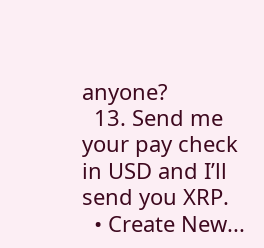anyone?
  13. Send me your pay check in USD and I’ll send you XRP.
  • Create New...